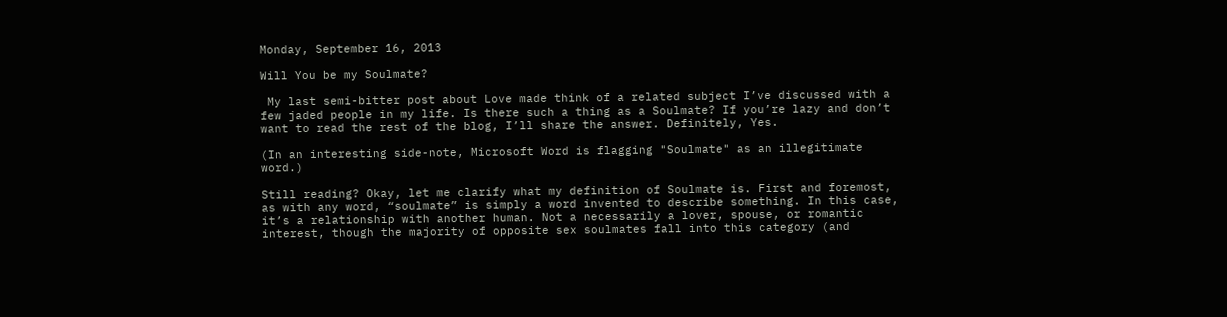Monday, September 16, 2013

Will You be my Soulmate?

 My last semi-bitter post about Love made think of a related subject I’ve discussed with a few jaded people in my life. Is there such a thing as a Soulmate? If you’re lazy and don’t want to read the rest of the blog, I’ll share the answer. Definitely, Yes.

(In an interesting side-note, Microsoft Word is flagging "Soulmate" as an illegitimate word.)

Still reading? Okay, let me clarify what my definition of Soulmate is. First and foremost, as with any word, “soulmate” is simply a word invented to describe something. In this case, it’s a relationship with another human. Not a necessarily a lover, spouse, or romantic interest, though the majority of opposite sex soulmates fall into this category (and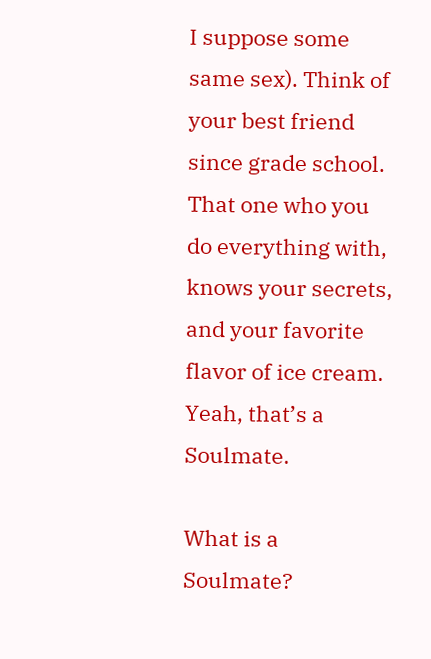I suppose some same sex). Think of your best friend since grade school. That one who you do everything with, knows your secrets, and your favorite flavor of ice cream. Yeah, that’s a Soulmate.

What is a Soulmate?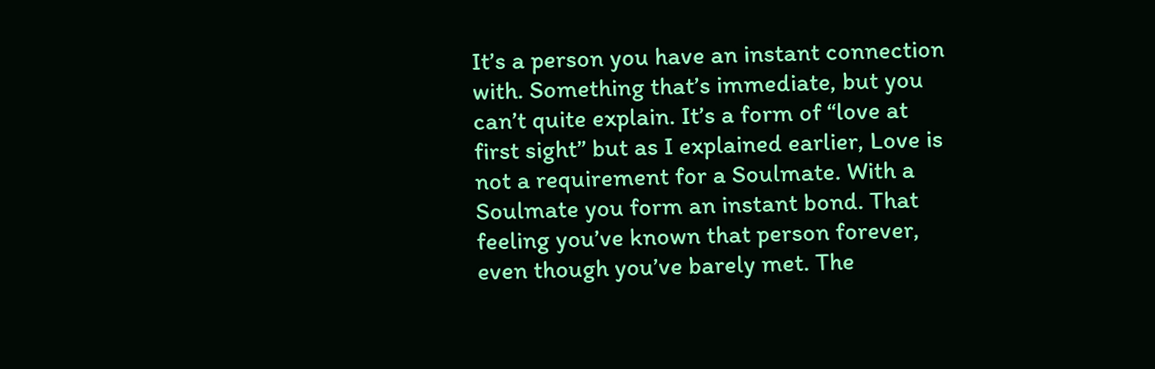It’s a person you have an instant connection with. Something that’s immediate, but you can’t quite explain. It’s a form of “love at first sight” but as I explained earlier, Love is not a requirement for a Soulmate. With a Soulmate you form an instant bond. That feeling you’ve known that person forever, even though you’ve barely met. The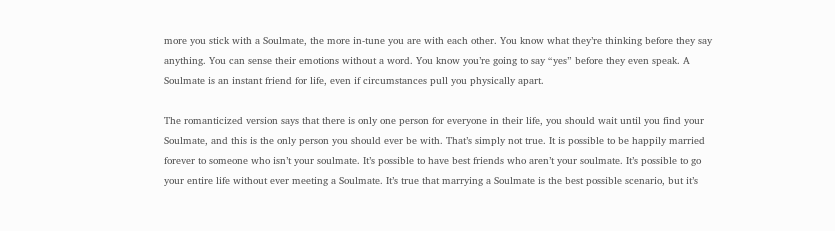more you stick with a Soulmate, the more in-tune you are with each other. You know what they’re thinking before they say anything. You can sense their emotions without a word. You know you’re going to say “yes” before they even speak. A Soulmate is an instant friend for life, even if circumstances pull you physically apart.

The romanticized version says that there is only one person for everyone in their life, you should wait until you find your Soulmate, and this is the only person you should ever be with. That’s simply not true. It is possible to be happily married forever to someone who isn’t your soulmate. It’s possible to have best friends who aren’t your soulmate. It’s possible to go your entire life without ever meeting a Soulmate. It’s true that marrying a Soulmate is the best possible scenario, but it’s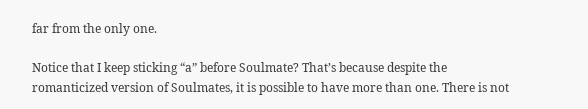far from the only one.

Notice that I keep sticking “a” before Soulmate? That’s because despite the romanticized version of Soulmates, it is possible to have more than one. There is not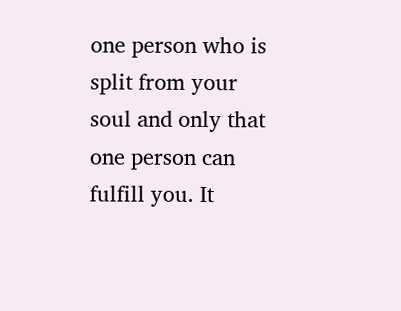one person who is split from your soul and only that one person can fulfill you. It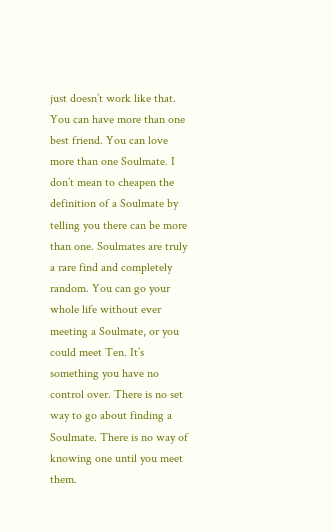just doesn’t work like that. You can have more than one best friend. You can love more than one Soulmate. I don’t mean to cheapen the definition of a Soulmate by telling you there can be more than one. Soulmates are truly a rare find and completely random. You can go your whole life without ever meeting a Soulmate, or you could meet Ten. It’s something you have no control over. There is no set way to go about finding a Soulmate. There is no way of knowing one until you meet them.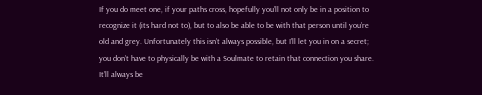If you do meet one, if your paths cross, hopefully you’ll not only be in a position to recognize it (its hard not to), but to also be able to be with that person until you’re old and grey. Unfortunately this isn’t always possible, but I’ll let you in on a secret; you don’t have to physically be with a Soulmate to retain that connection you share. It’ll always be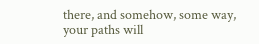there, and somehow, some way, your paths will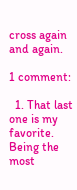cross again and again.

1 comment:

  1. That last one is my favorite. Being the most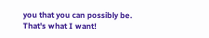you that you can possibly be. That's what I want!